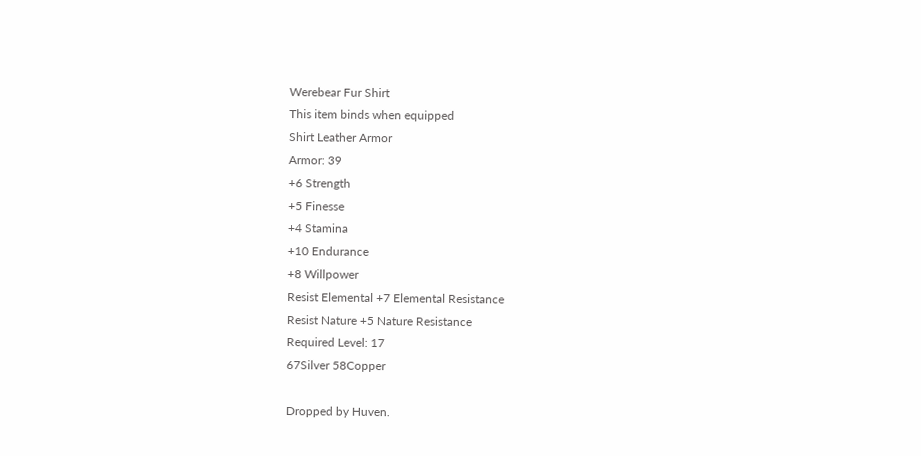Werebear Fur Shirt
This item binds when equipped
Shirt Leather Armor
Armor: 39
+6 Strength
+5 Finesse
+4 Stamina
+10 Endurance
+8 Willpower
Resist Elemental +7 Elemental Resistance
Resist Nature +5 Nature Resistance
Required Level: 17
67Silver 58Copper

Dropped by Huven.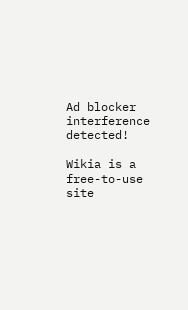Ad blocker interference detected!

Wikia is a free-to-use site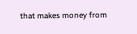that makes money from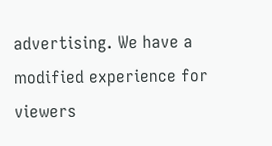advertising. We have a modified experience for viewers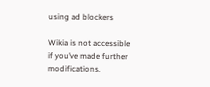using ad blockers

Wikia is not accessible if you’ve made further modifications.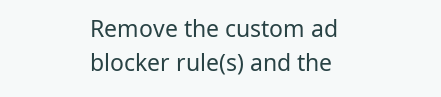Remove the custom ad blocker rule(s) and the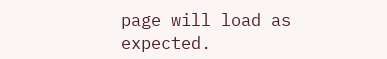page will load as expected.